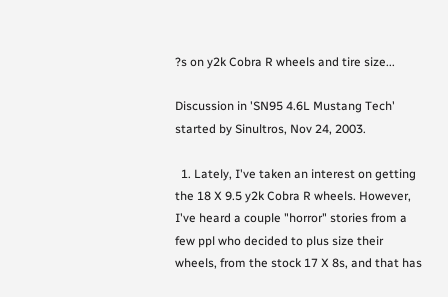?s on y2k Cobra R wheels and tire size...

Discussion in 'SN95 4.6L Mustang Tech' started by Sinultros, Nov 24, 2003.

  1. Lately, I've taken an interest on getting the 18 X 9.5 y2k Cobra R wheels. However, I've heard a couple "horror" stories from a few ppl who decided to plus size their wheels, from the stock 17 X 8s, and that has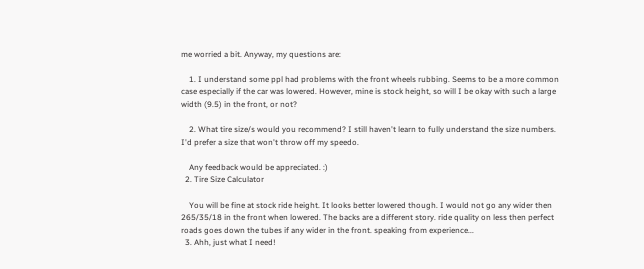me worried a bit. Anyway, my questions are:

    1. I understand some ppl had problems with the front wheels rubbing. Seems to be a more common case especially if the car was lowered. However, mine is stock height, so will I be okay with such a large width (9.5) in the front, or not?

    2. What tire size/s would you recommend? I still haven't learn to fully understand the size numbers. I'd prefer a size that won't throw off my speedo.

    Any feedback would be appreciated. :)
  2. Tire Size Calculator

    You will be fine at stock ride height. It looks better lowered though. I would not go any wider then 265/35/18 in the front when lowered. The backs are a different story. ride quality on less then perfect roads goes down the tubes if any wider in the front. speaking from experience...
  3. Ahh, just what I need!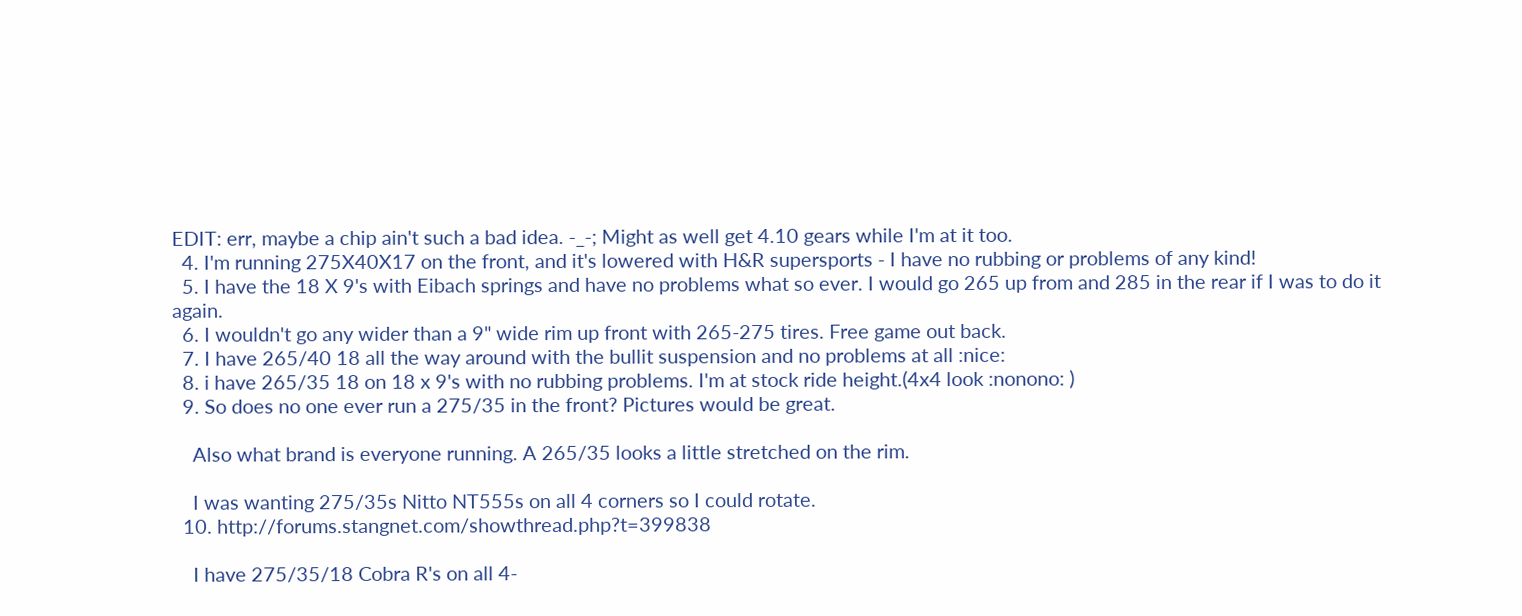EDIT: err, maybe a chip ain't such a bad idea. -_-; Might as well get 4.10 gears while I'm at it too.
  4. I'm running 275X40X17 on the front, and it's lowered with H&R supersports - I have no rubbing or problems of any kind!
  5. I have the 18 X 9's with Eibach springs and have no problems what so ever. I would go 265 up from and 285 in the rear if I was to do it again.
  6. I wouldn't go any wider than a 9" wide rim up front with 265-275 tires. Free game out back.
  7. I have 265/40 18 all the way around with the bullit suspension and no problems at all :nice:
  8. i have 265/35 18 on 18 x 9's with no rubbing problems. I'm at stock ride height.(4x4 look :nonono: )
  9. So does no one ever run a 275/35 in the front? Pictures would be great.

    Also what brand is everyone running. A 265/35 looks a little stretched on the rim.

    I was wanting 275/35s Nitto NT555s on all 4 corners so I could rotate.
  10. http://forums.stangnet.com/showthread.php?t=399838

    I have 275/35/18 Cobra R's on all 4-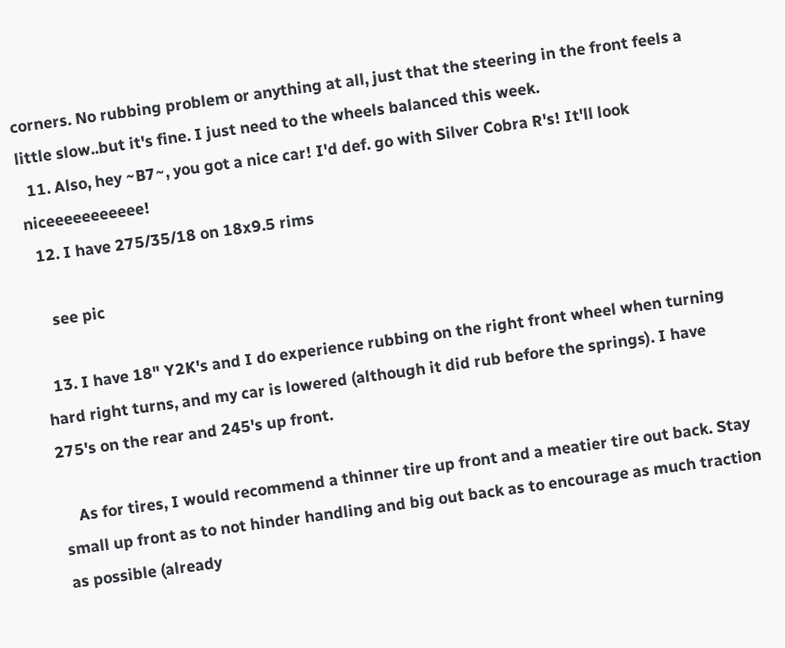corners. No rubbing problem or anything at all, just that the steering in the front feels a little slow..but it's fine. I just need to the wheels balanced this week.
  11. Also, hey ~B7~, you got a nice car! I'd def. go with Silver Cobra R's! It'll look niceeeeeeeeeee!
  12. I have 275/35/18 on 18x9.5 rims

    see pic

  13. I have 18" Y2K's and I do experience rubbing on the right front wheel when turning hard right turns, and my car is lowered (although it did rub before the springs). I have 275's on the rear and 245's up front.

    As for tires, I would recommend a thinner tire up front and a meatier tire out back. Stay small up front as to not hinder handling and big out back as to encourage as much traction as possible (already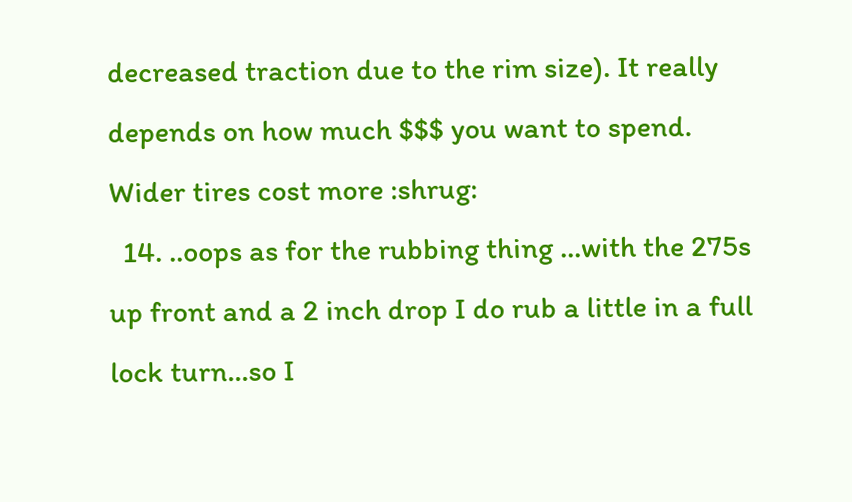decreased traction due to the rim size). It really depends on how much $$$ you want to spend. Wider tires cost more :shrug:
  14. ..oops as for the rubbing thing ...with the 275s up front and a 2 inch drop I do rub a little in a full lock turn...so I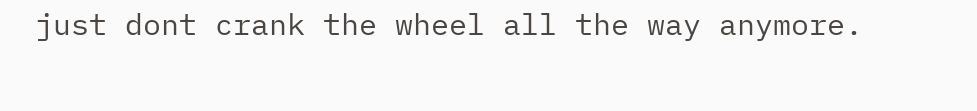just dont crank the wheel all the way anymore.